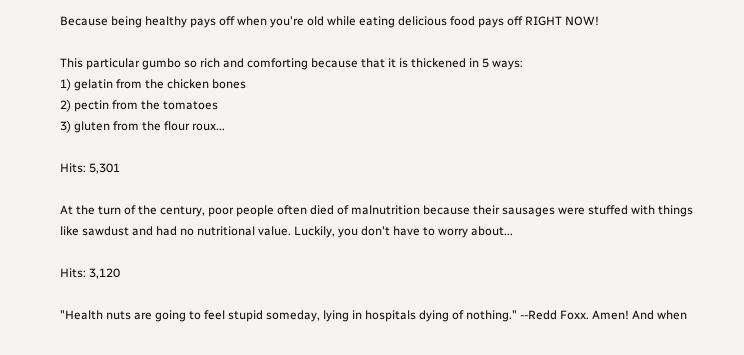Because being healthy pays off when you're old while eating delicious food pays off RIGHT NOW!

This particular gumbo so rich and comforting because that it is thickened in 5 ways:
1) gelatin from the chicken bones
2) pectin from the tomatoes
3) gluten from the flour roux...

Hits: 5,301

At the turn of the century, poor people often died of malnutrition because their sausages were stuffed with things like sawdust and had no nutritional value. Luckily, you don't have to worry about...

Hits: 3,120

"Health nuts are going to feel stupid someday, lying in hospitals dying of nothing." --Redd Foxx. Amen! And when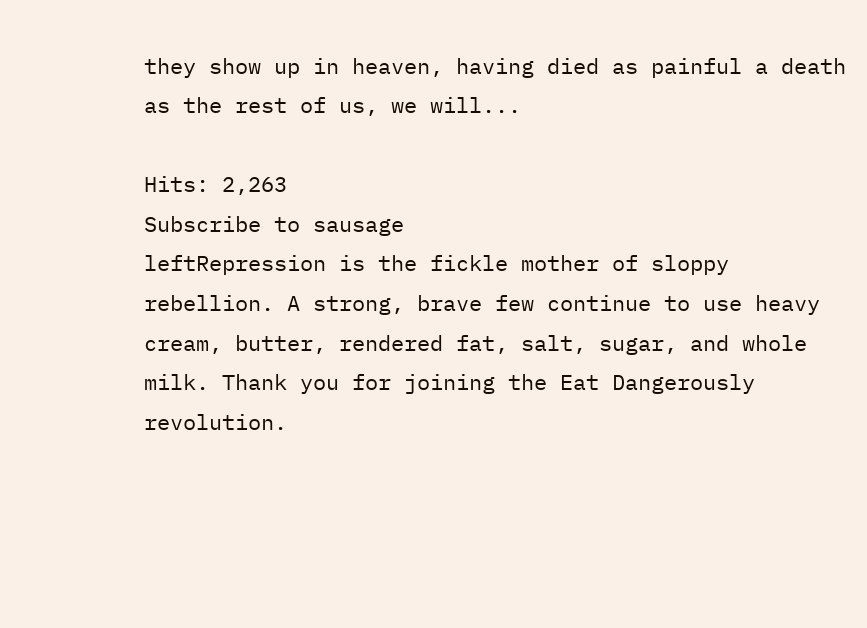they show up in heaven, having died as painful a death as the rest of us, we will...

Hits: 2,263
Subscribe to sausage
leftRepression is the fickle mother of sloppy rebellion. A strong, brave few continue to use heavy cream, butter, rendered fat, salt, sugar, and whole milk. Thank you for joining the Eat Dangerously revolution.